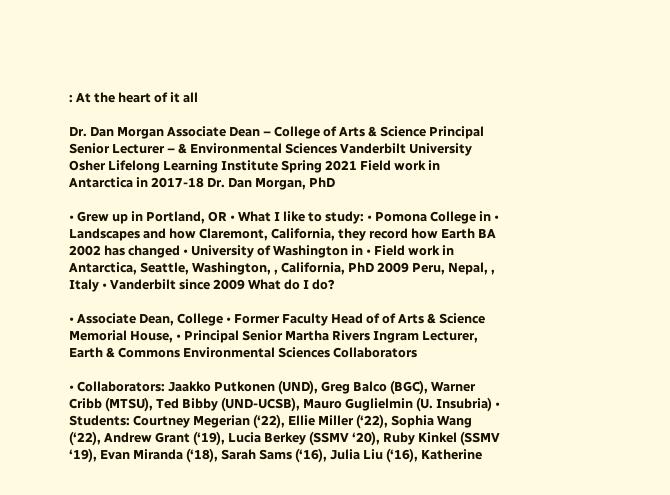: At the heart of it all

Dr. Dan Morgan Associate Dean – College of Arts & Science Principal Senior Lecturer – & Environmental Sciences Vanderbilt University Osher Lifelong Learning Institute Spring 2021 Field work in Antarctica in 2017-18 Dr. Dan Morgan, PhD

• Grew up in Portland, OR • What I like to study: • Pomona College in • Landscapes and how Claremont, California, they record how Earth BA 2002 has changed • University of Washington in • Field work in Antarctica, Seattle, Washington, , California, PhD 2009 Peru, Nepal, , Italy • Vanderbilt since 2009 What do I do?

• Associate Dean, College • Former Faculty Head of of Arts & Science Memorial House, • Principal Senior Martha Rivers Ingram Lecturer, Earth & Commons Environmental Sciences Collaborators

• Collaborators: Jaakko Putkonen (UND), Greg Balco (BGC), Warner Cribb (MTSU), Ted Bibby (UND-UCSB), Mauro Guglielmin (U. Insubria) • Students: Courtney Megerian (‘22), Ellie Miller (‘22), Sophia Wang (‘22), Andrew Grant (‘19), Lucia Berkey (SSMV ‘20), Ruby Kinkel (SSMV ‘19), Evan Miranda (‘18), Sarah Sams (‘16), Julia Liu (‘16), Katherine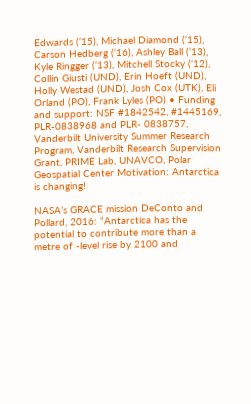Edwards (‘15), Michael Diamond (‘15), Carson Hedberg (‘16), Ashley Ball (‘13), Kyle Ringger (‘13), Mitchell Stocky (‘12), Collin Giusti (UND), Erin Hoeft (UND), Holly Westad (UND), Josh Cox (UTK), Eli Orland (PO), Frank Lyles (PO) • Funding and support: NSF #1842542, #1445169, PLR-0838968 and PLR- 0838757, Vanderbilt University Summer Research Program, Vanderbilt Research Supervision Grant, PRIME Lab, UNAVCO, Polar Geospatial Center Motivation: Antarctica is changing!

NASA’s GRACE mission DeConto and Pollard, 2016: “Antarctica has the potential to contribute more than a metre of -level rise by 2100 and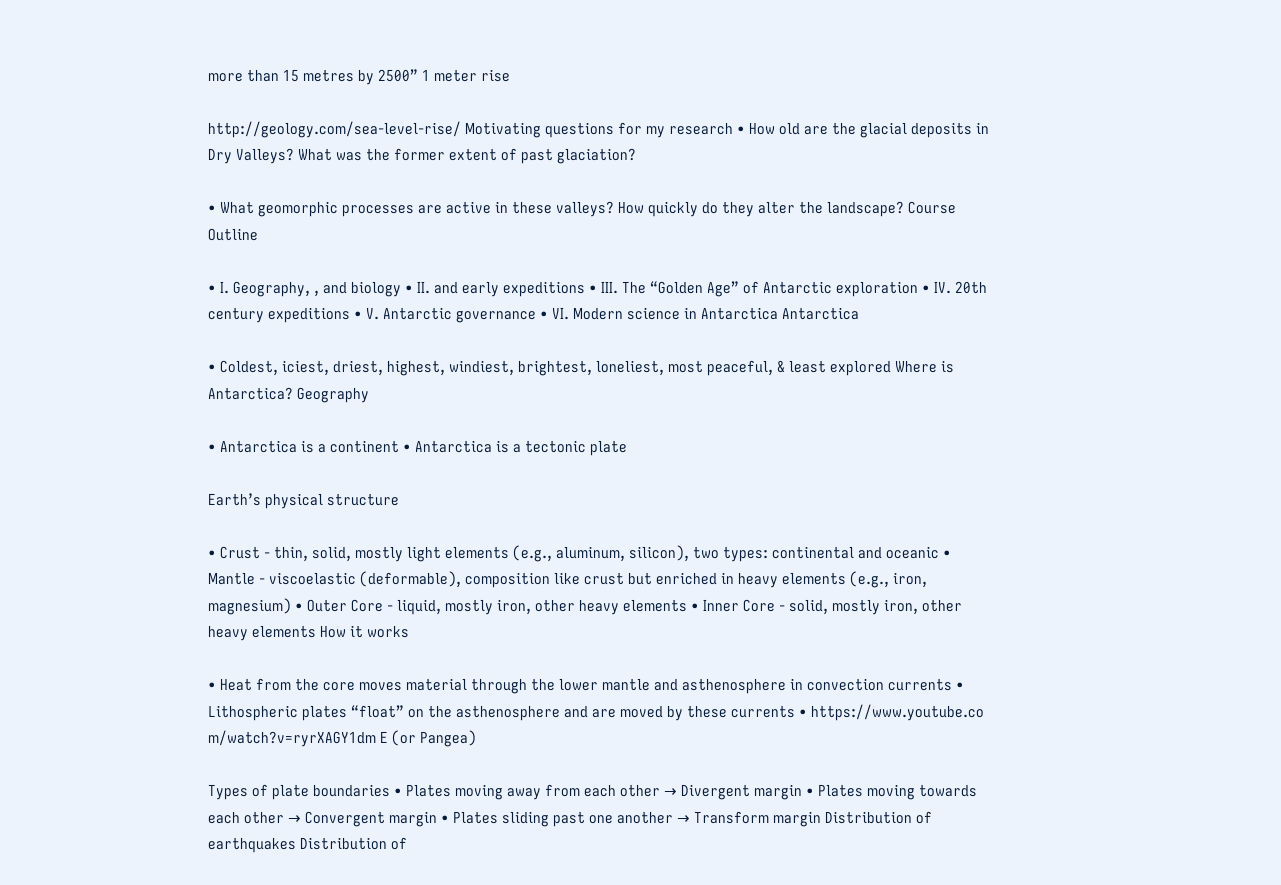more than 15 metres by 2500” 1 meter rise

http://geology.com/sea-level-rise/ Motivating questions for my research • How old are the glacial deposits in Dry Valleys? What was the former extent of past glaciation?

• What geomorphic processes are active in these valleys? How quickly do they alter the landscape? Course Outline

• I. Geography, , and biology • II. and early expeditions • III. The “Golden Age” of Antarctic exploration • IV. 20th century expeditions • V. Antarctic governance • VI. Modern science in Antarctica Antarctica

• Coldest, iciest, driest, highest, windiest, brightest, loneliest, most peaceful, & least explored Where is Antarctica? Geography

• Antarctica is a continent • Antarctica is a tectonic plate

Earth’s physical structure

• Crust - thin, solid, mostly light elements (e.g., aluminum, silicon), two types: continental and oceanic • Mantle - viscoelastic (deformable), composition like crust but enriched in heavy elements (e.g., iron, magnesium) • Outer Core - liquid, mostly iron, other heavy elements • Inner Core - solid, mostly iron, other heavy elements How it works

• Heat from the core moves material through the lower mantle and asthenosphere in convection currents • Lithospheric plates “float” on the asthenosphere and are moved by these currents • https://www.youtube.co m/watch?v=ryrXAGY1dm E (or Pangea)

Types of plate boundaries • Plates moving away from each other → Divergent margin • Plates moving towards each other → Convergent margin • Plates sliding past one another → Transform margin Distribution of earthquakes Distribution of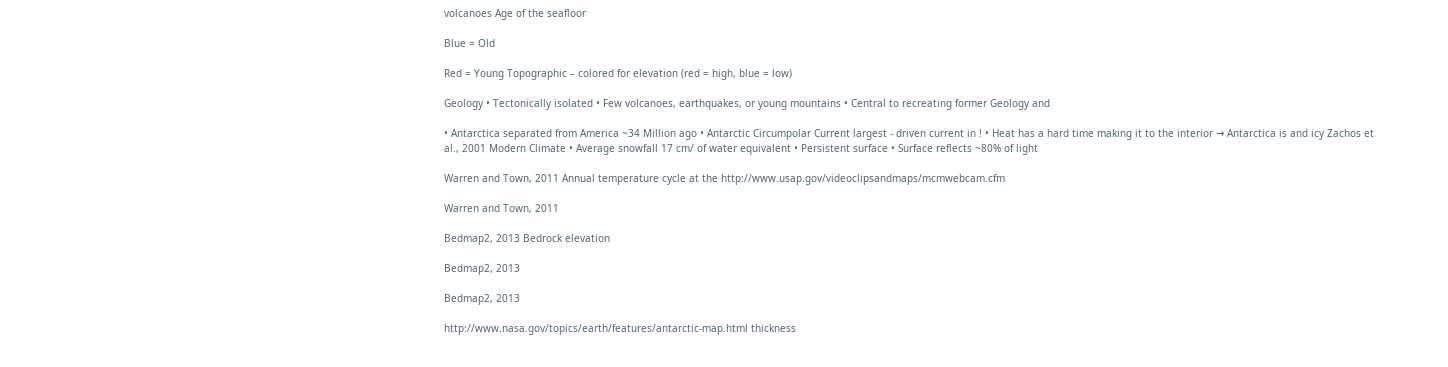volcanoes Age of the seafloor

Blue = Old

Red = Young Topographic – colored for elevation (red = high, blue = low)

Geology • Tectonically isolated • Few volcanoes, earthquakes, or young mountains • Central to recreating former Geology and

• Antarctica separated from America ~34 Million ago • Antarctic Circumpolar Current largest - driven current in ! • Heat has a hard time making it to the interior → Antarctica is and icy Zachos et al., 2001 Modern Climate • Average snowfall 17 cm/ of water equivalent • Persistent surface • Surface reflects ~80% of light

Warren and Town, 2011 Annual temperature cycle at the http://www.usap.gov/videoclipsandmaps/mcmwebcam.cfm

Warren and Town, 2011

Bedmap2, 2013 Bedrock elevation

Bedmap2, 2013

Bedmap2, 2013

http://www.nasa.gov/topics/earth/features/antarctic-map.html thickness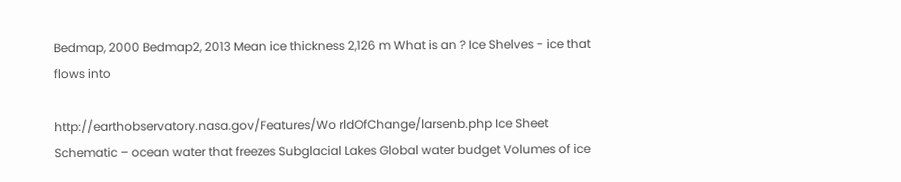Bedmap, 2000 Bedmap2, 2013 Mean ice thickness 2,126 m What is an ? Ice Shelves - ice that flows into

http://earthobservatory.nasa.gov/Features/Wo rldOfChange/larsenb.php Ice Sheet Schematic – ocean water that freezes Subglacial Lakes Global water budget Volumes of ice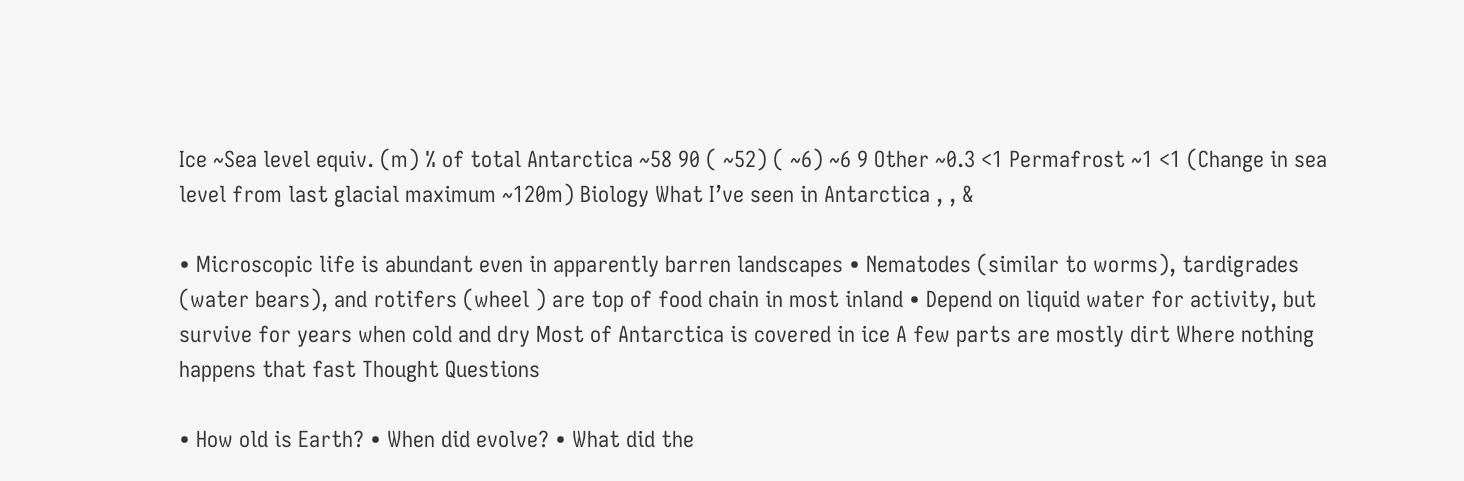Ice ~Sea level equiv. (m) % of total Antarctica ~58 90 ( ~52) ( ~6) ~6 9 Other ~0.3 <1 Permafrost ~1 <1 (Change in sea level from last glacial maximum ~120m) Biology What I’ve seen in Antarctica , , &

• Microscopic life is abundant even in apparently barren landscapes • Nematodes (similar to worms), tardigrades (water bears), and rotifers (wheel ) are top of food chain in most inland • Depend on liquid water for activity, but survive for years when cold and dry Most of Antarctica is covered in ice A few parts are mostly dirt Where nothing happens that fast Thought Questions

• How old is Earth? • When did evolve? • What did the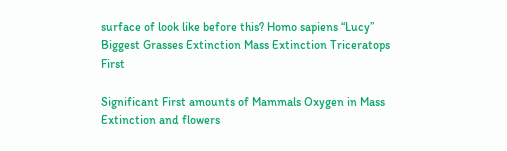surface of look like before this? Homo sapiens “Lucy” Biggest Grasses Extinction Mass Extinction Triceratops First

Significant First amounts of Mammals Oxygen in Mass Extinction and flowers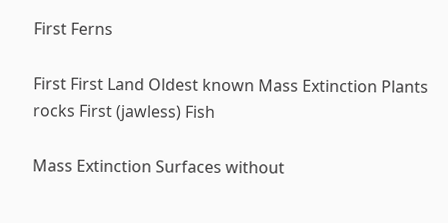First Ferns

First First Land Oldest known Mass Extinction Plants rocks First (jawless) Fish

Mass Extinction Surfaces without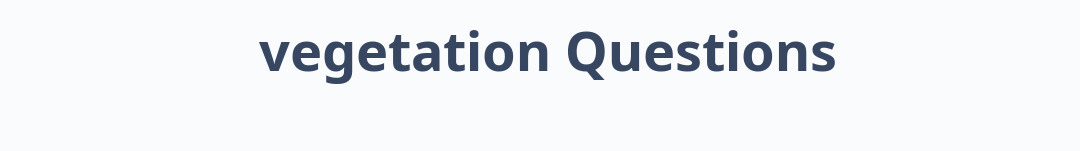vegetation Questions